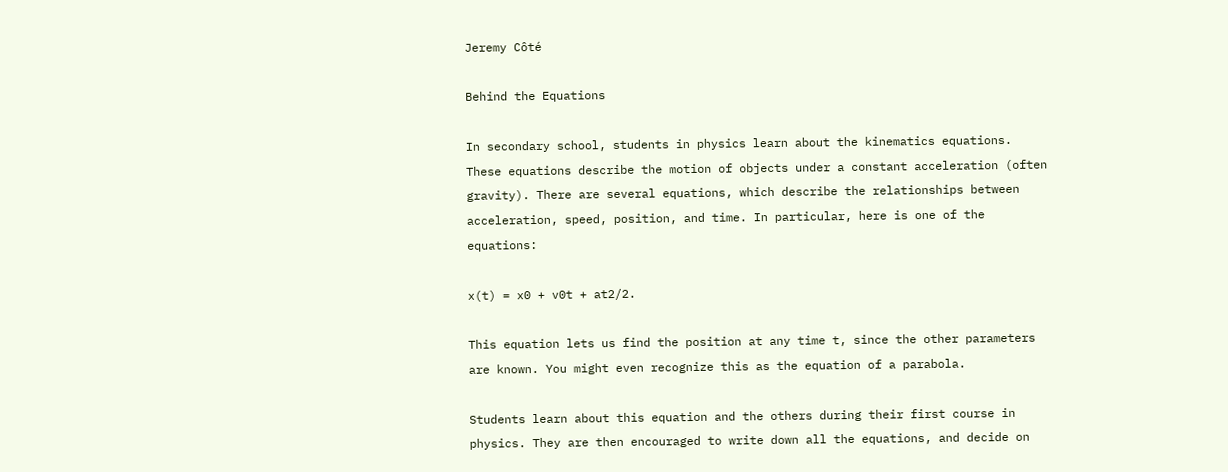Jeremy Côté

Behind the Equations

In secondary school, students in physics learn about the kinematics equations. These equations describe the motion of objects under a constant acceleration (often gravity). There are several equations, which describe the relationships between acceleration, speed, position, and time. In particular, here is one of the equations:

x(t) = x0 + v0t + at2/2.

This equation lets us find the position at any time t, since the other parameters are known. You might even recognize this as the equation of a parabola.

Students learn about this equation and the others during their first course in physics. They are then encouraged to write down all the equations, and decide on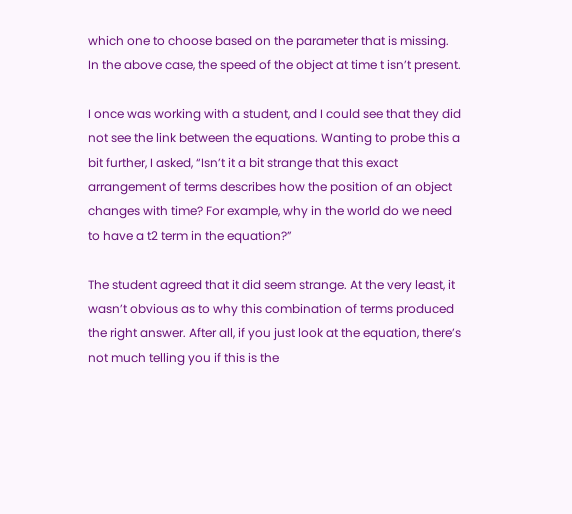which one to choose based on the parameter that is missing. In the above case, the speed of the object at time t isn’t present.

I once was working with a student, and I could see that they did not see the link between the equations. Wanting to probe this a bit further, I asked, “Isn’t it a bit strange that this exact arrangement of terms describes how the position of an object changes with time? For example, why in the world do we need to have a t2 term in the equation?”

The student agreed that it did seem strange. At the very least, it wasn’t obvious as to why this combination of terms produced the right answer. After all, if you just look at the equation, there’s not much telling you if this is the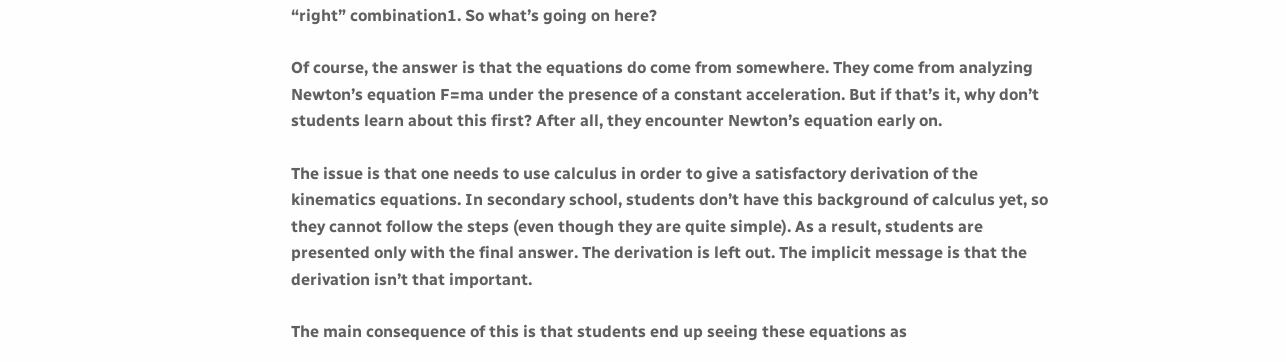“right” combination1. So what’s going on here?

Of course, the answer is that the equations do come from somewhere. They come from analyzing Newton’s equation F=ma under the presence of a constant acceleration. But if that’s it, why don’t students learn about this first? After all, they encounter Newton’s equation early on.

The issue is that one needs to use calculus in order to give a satisfactory derivation of the kinematics equations. In secondary school, students don’t have this background of calculus yet, so they cannot follow the steps (even though they are quite simple). As a result, students are presented only with the final answer. The derivation is left out. The implicit message is that the derivation isn’t that important.

The main consequence of this is that students end up seeing these equations as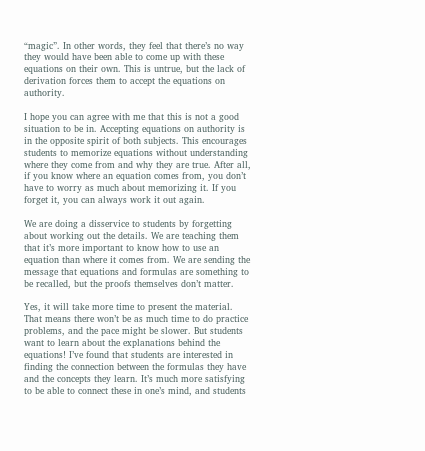“magic”. In other words, they feel that there’s no way they would have been able to come up with these equations on their own. This is untrue, but the lack of derivation forces them to accept the equations on authority.

I hope you can agree with me that this is not a good situation to be in. Accepting equations on authority is in the opposite spirit of both subjects. This encourages students to memorize equations without understanding where they come from and why they are true. After all, if you know where an equation comes from, you don’t have to worry as much about memorizing it. If you forget it, you can always work it out again.

We are doing a disservice to students by forgetting about working out the details. We are teaching them that it’s more important to know how to use an equation than where it comes from. We are sending the message that equations and formulas are something to be recalled, but the proofs themselves don’t matter.

Yes, it will take more time to present the material. That means there won’t be as much time to do practice problems, and the pace might be slower. But students want to learn about the explanations behind the equations! I’ve found that students are interested in finding the connection between the formulas they have and the concepts they learn. It’s much more satisfying to be able to connect these in one’s mind, and students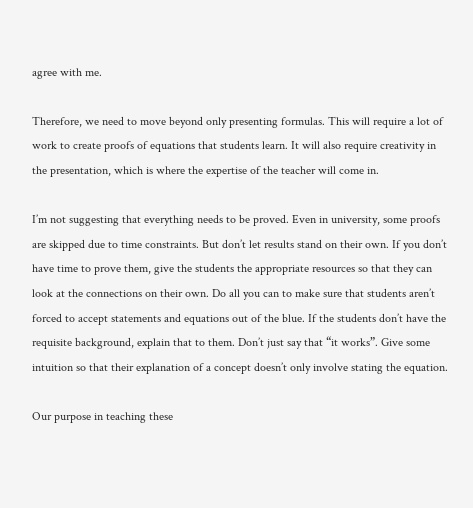agree with me.

Therefore, we need to move beyond only presenting formulas. This will require a lot of work to create proofs of equations that students learn. It will also require creativity in the presentation, which is where the expertise of the teacher will come in.

I’m not suggesting that everything needs to be proved. Even in university, some proofs are skipped due to time constraints. But don’t let results stand on their own. If you don’t have time to prove them, give the students the appropriate resources so that they can look at the connections on their own. Do all you can to make sure that students aren’t forced to accept statements and equations out of the blue. If the students don’t have the requisite background, explain that to them. Don’t just say that “it works”. Give some intuition so that their explanation of a concept doesn’t only involve stating the equation.

Our purpose in teaching these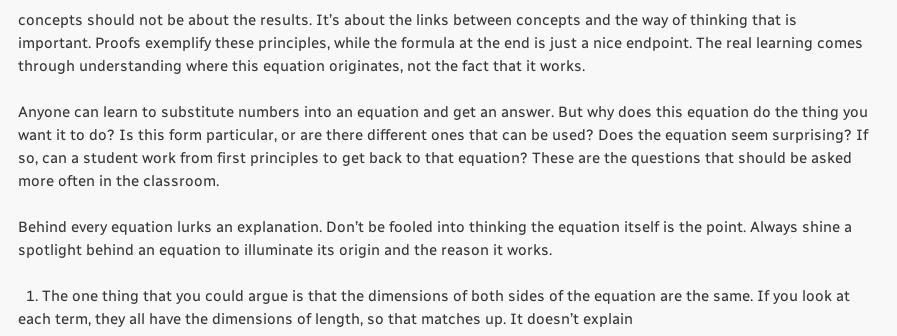concepts should not be about the results. It’s about the links between concepts and the way of thinking that is important. Proofs exemplify these principles, while the formula at the end is just a nice endpoint. The real learning comes through understanding where this equation originates, not the fact that it works.

Anyone can learn to substitute numbers into an equation and get an answer. But why does this equation do the thing you want it to do? Is this form particular, or are there different ones that can be used? Does the equation seem surprising? If so, can a student work from first principles to get back to that equation? These are the questions that should be asked more often in the classroom.

Behind every equation lurks an explanation. Don’t be fooled into thinking the equation itself is the point. Always shine a spotlight behind an equation to illuminate its origin and the reason it works.

  1. The one thing that you could argue is that the dimensions of both sides of the equation are the same. If you look at each term, they all have the dimensions of length, so that matches up. It doesn’t explain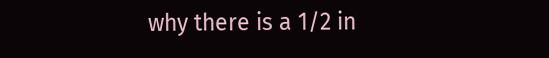why there is a 1/2 in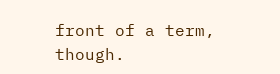front of a term, though.